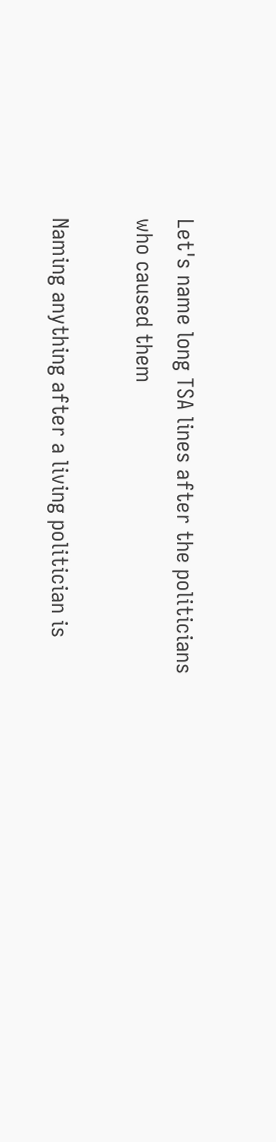Let's name long TSA lines after the politicians who caused them

Naming anything after a living politician is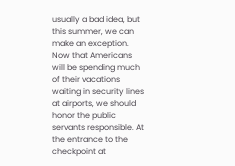usually a bad idea, but this summer, we can make an exception. Now that Americans will be spending much of their vacations waiting in security lines at airports, we should honor the public servants responsible. At the entrance to the checkpoint at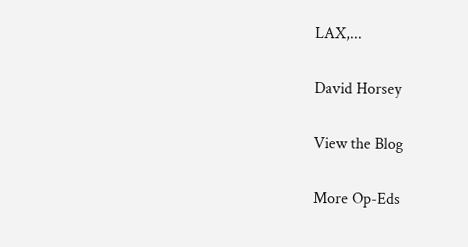LAX,...

David Horsey

View the Blog

More Op-Eds